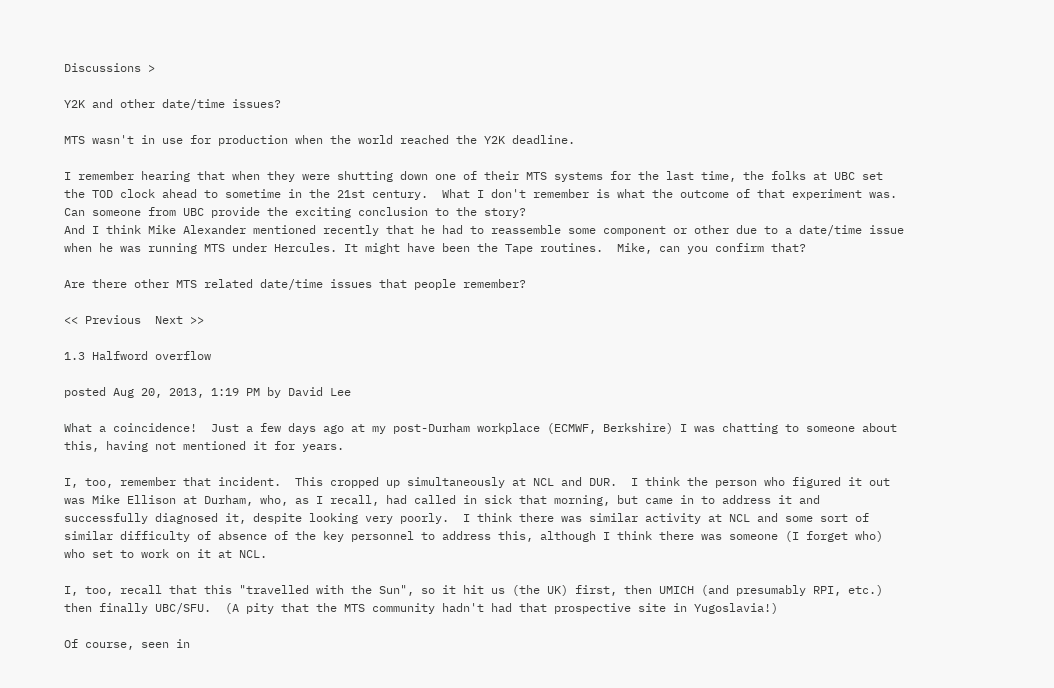Discussions >

Y2K and other date/time issues?

MTS wasn't in use for production when the world reached the Y2K deadline.

I remember hearing that when they were shutting down one of their MTS systems for the last time, the folks at UBC set the TOD clock ahead to sometime in the 21st century.  What I don't remember is what the outcome of that experiment was.  Can someone from UBC provide the exciting conclusion to the story?
And I think Mike Alexander mentioned recently that he had to reassemble some component or other due to a date/time issue when he was running MTS under Hercules. It might have been the Tape routines.  Mike, can you confirm that?

Are there other MTS related date/time issues that people remember?

<< Previous  Next >>

1.3 Halfword overflow

posted Aug 20, 2013, 1:19 PM by David Lee

What a coincidence!  Just a few days ago at my post-Durham workplace (ECMWF, Berkshire) I was chatting to someone about this, having not mentioned it for years.

I, too, remember that incident.  This cropped up simultaneously at NCL and DUR.  I think the person who figured it out was Mike Ellison at Durham, who, as I recall, had called in sick that morning, but came in to address it and successfully diagnosed it, despite looking very poorly.  I think there was similar activity at NCL and some sort of similar difficulty of absence of the key personnel to address this, although I think there was someone (I forget who) who set to work on it at NCL.

I, too, recall that this "travelled with the Sun", so it hit us (the UK) first, then UMICH (and presumably RPI, etc.) then finally UBC/SFU.  (A pity that the MTS community hadn't had that prospective site in Yugoslavia!)

Of course, seen in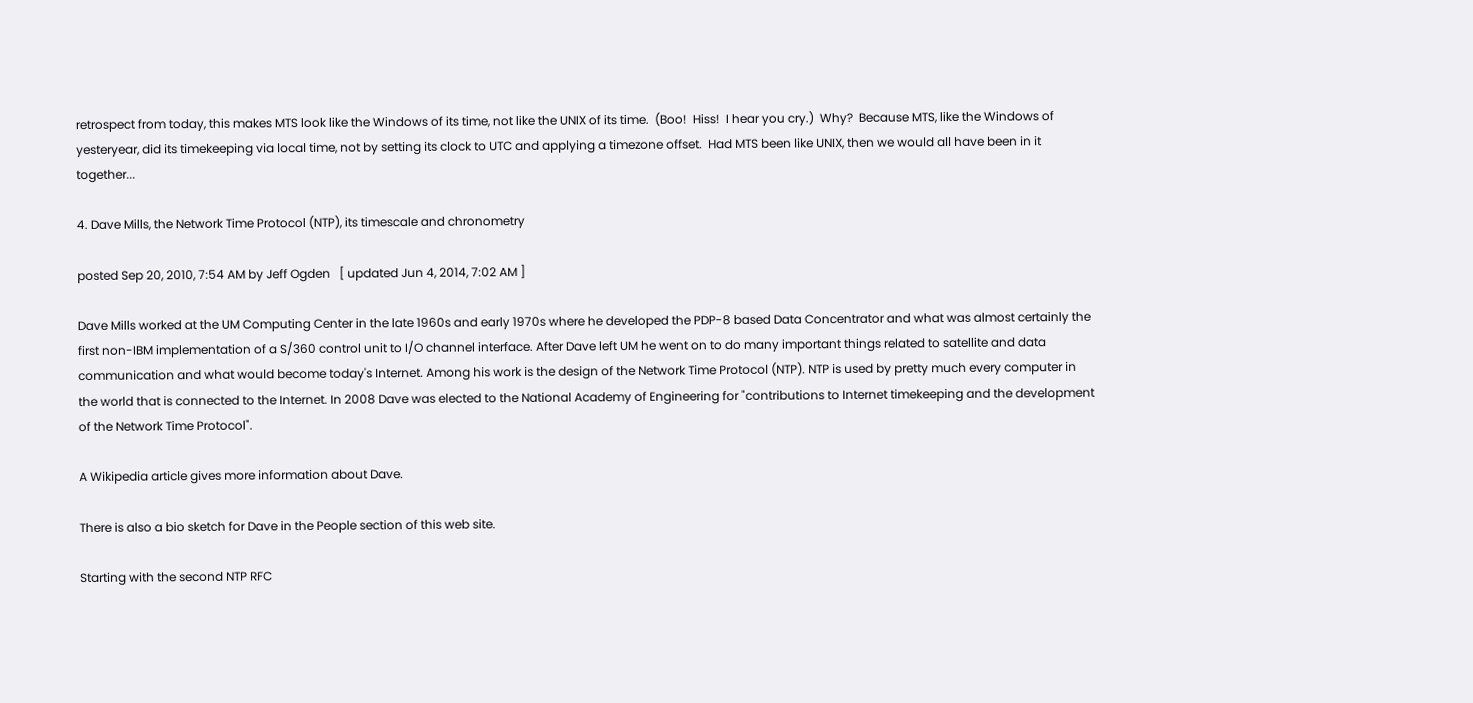retrospect from today, this makes MTS look like the Windows of its time, not like the UNIX of its time.  (Boo!  Hiss!  I hear you cry.)  Why?  Because MTS, like the Windows of yesteryear, did its timekeeping via local time, not by setting its clock to UTC and applying a timezone offset.  Had MTS been like UNIX, then we would all have been in it together...

4. Dave Mills, the Network Time Protocol (NTP), its timescale and chronometry

posted Sep 20, 2010, 7:54 AM by Jeff Ogden   [ updated Jun 4, 2014, 7:02 AM ]

Dave Mills worked at the UM Computing Center in the late 1960s and early 1970s where he developed the PDP-8 based Data Concentrator and what was almost certainly the first non-IBM implementation of a S/360 control unit to I/O channel interface. After Dave left UM he went on to do many important things related to satellite and data communication and what would become today's Internet. Among his work is the design of the Network Time Protocol (NTP). NTP is used by pretty much every computer in the world that is connected to the Internet. In 2008 Dave was elected to the National Academy of Engineering for "contributions to Internet timekeeping and the development of the Network Time Protocol".

A Wikipedia article gives more information about Dave.

There is also a bio sketch for Dave in the People section of this web site.

Starting with the second NTP RFC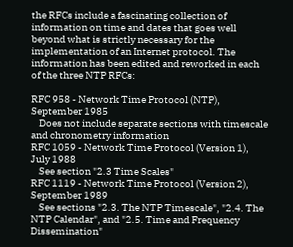the RFCs include a fascinating collection of information on time and dates that goes well beyond what is strictly necessary for the implementation of an Internet protocol. The information has been edited and reworked in each of the three NTP RFCs:

RFC 958 - Network Time Protocol (NTP), September 1985
    Does not include separate sections with timescale and chronometry information
RFC 1059 - Network Time Protocol (Version 1), July 1988
    See section "2.3 Time Scales"
RFC 1119 - Network Time Protocol (Version 2), September 1989
    See sections "2.3. The NTP Timescale", "2.4. The NTP Calendar", and "2.5. Time and Frequency Dissemination"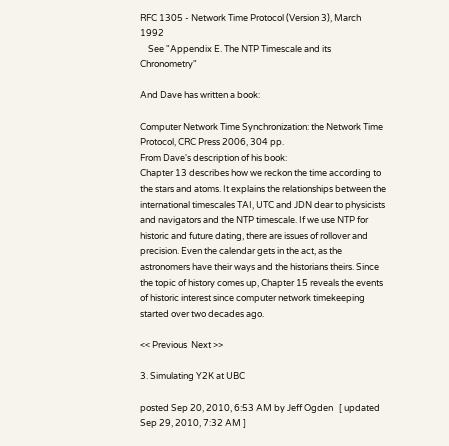RFC 1305 - Network Time Protocol (Version 3), March 1992
    See "Appendix E. The NTP Timescale and its Chronometry"

And Dave has written a book:

Computer Network Time Synchronization: the Network Time Protocol, CRC Press 2006, 304 pp.
From Dave's description of his book:
Chapter 13 describes how we reckon the time according to the stars and atoms. It explains the relationships between the international timescales TAI, UTC and JDN dear to physicists and navigators and the NTP timescale. If we use NTP for historic and future dating, there are issues of rollover and precision. Even the calendar gets in the act, as the astronomers have their ways and the historians theirs. Since the topic of history comes up, Chapter 15 reveals the events of historic interest since computer network timekeeping started over two decades ago.

<< Previous  Next >>

3. Simulating Y2K at UBC

posted Sep 20, 2010, 6:53 AM by Jeff Ogden   [ updated Sep 29, 2010, 7:32 AM ]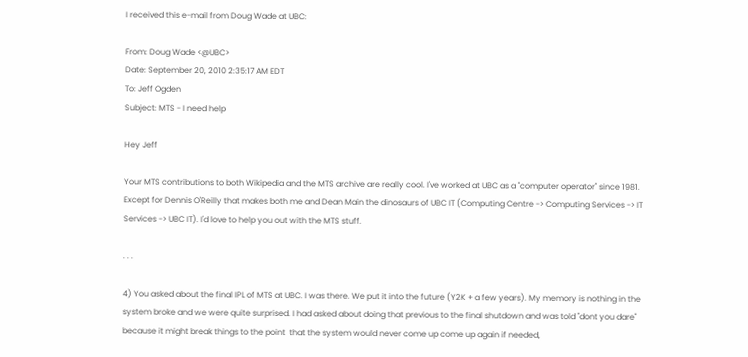I received this e-mail from Doug Wade at UBC:

From: Doug Wade <@UBC>
Date: September 20, 2010 2:35:17 AM EDT
To: Jeff Ogden
Subject: MTS - I need help

Hey Jeff

Your MTS contributions to both Wikipedia and the MTS archive are really cool. I've worked at UBC as a "computer operator" since 1981. Except for Dennis O'Reilly that makes both me and Dean Main the dinosaurs of UBC IT (Computing Centre -> Computing Services -> IT Services -> UBC IT). I'd love to help you out with the MTS stuff.

. . .

4) You asked about the final IPL of MTS at UBC. I was there. We put it into the future (Y2K + a few years). My memory is nothing in the system broke and we were quite surprised. I had asked about doing that previous to the final shutdown and was told "dont you dare" because it might break things to the point  that the system would never come up come up again if needed,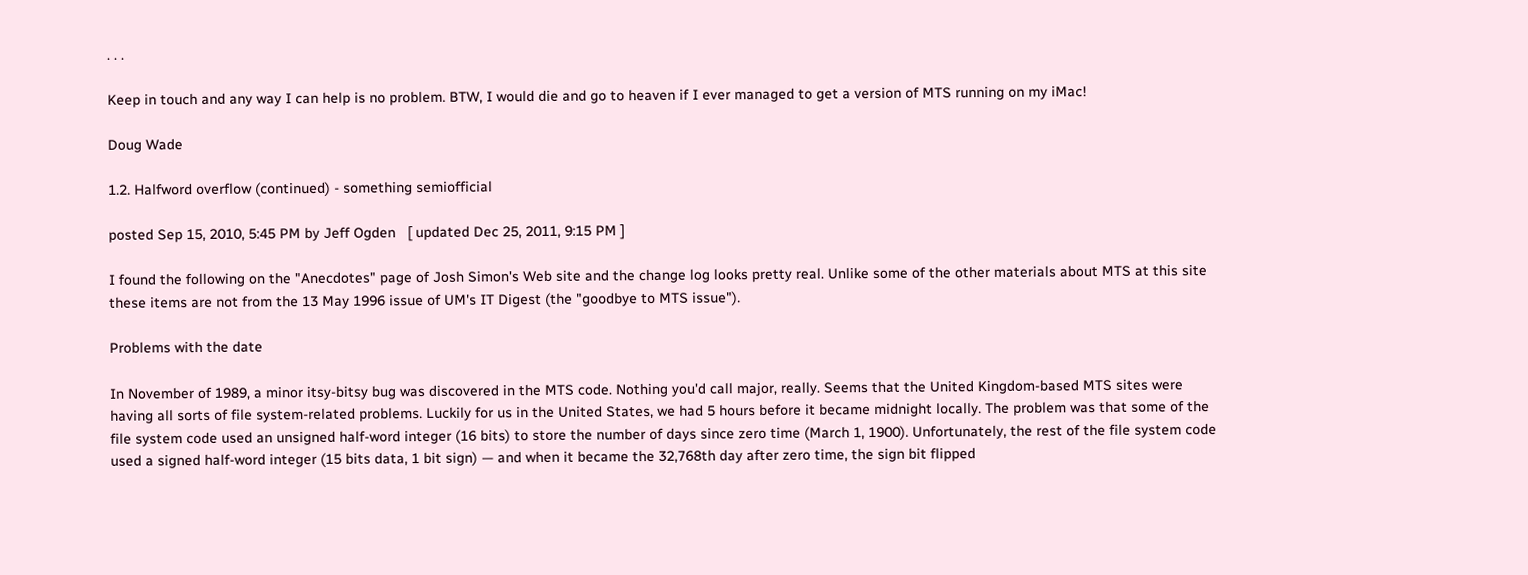. . .

Keep in touch and any way I can help is no problem. BTW, I would die and go to heaven if I ever managed to get a version of MTS running on my iMac!

Doug Wade

1.2. Halfword overflow (continued) - something semiofficial

posted Sep 15, 2010, 5:45 PM by Jeff Ogden   [ updated Dec 25, 2011, 9:15 PM ]

I found the following on the "Anecdotes" page of Josh Simon's Web site and the change log looks pretty real. Unlike some of the other materials about MTS at this site these items are not from the 13 May 1996 issue of UM's IT Digest (the "goodbye to MTS issue").

Problems with the date

In November of 1989, a minor itsy-bitsy bug was discovered in the MTS code. Nothing you'd call major, really. Seems that the United Kingdom-based MTS sites were having all sorts of file system-related problems. Luckily for us in the United States, we had 5 hours before it became midnight locally. The problem was that some of the file system code used an unsigned half-word integer (16 bits) to store the number of days since zero time (March 1, 1900). Unfortunately, the rest of the file system code used a signed half-word integer (15 bits data, 1 bit sign) — and when it became the 32,768th day after zero time, the sign bit flipped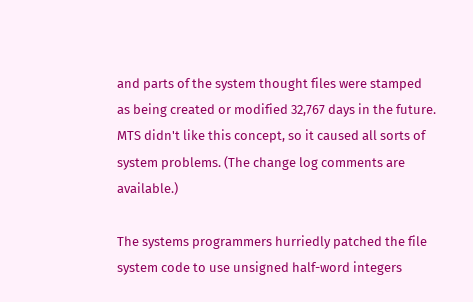and parts of the system thought files were stamped as being created or modified 32,767 days in the future. MTS didn't like this concept, so it caused all sorts of system problems. (The change log comments are available.)

The systems programmers hurriedly patched the file system code to use unsigned half-word integers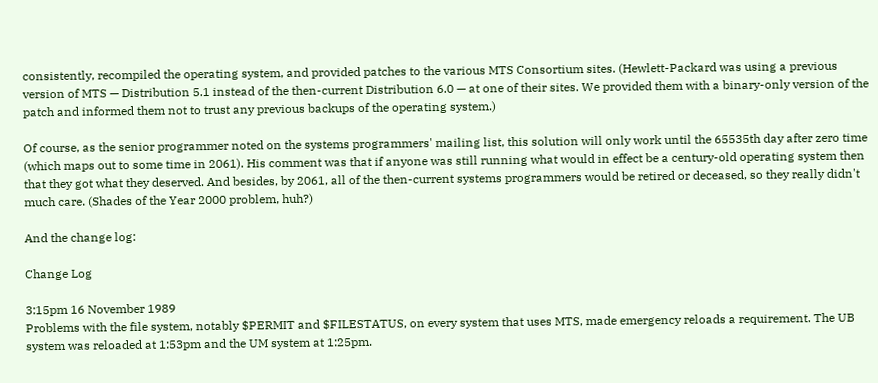consistently, recompiled the operating system, and provided patches to the various MTS Consortium sites. (Hewlett-Packard was using a previous version of MTS — Distribution 5.1 instead of the then-current Distribution 6.0 — at one of their sites. We provided them with a binary-only version of the patch and informed them not to trust any previous backups of the operating system.)

Of course, as the senior programmer noted on the systems programmers' mailing list, this solution will only work until the 65535th day after zero time (which maps out to some time in 2061). His comment was that if anyone was still running what would in effect be a century-old operating system then that they got what they deserved. And besides, by 2061, all of the then-current systems programmers would be retired or deceased, so they really didn't much care. (Shades of the Year 2000 problem, huh?)

And the change log:

Change Log

3:15pm 16 November 1989
Problems with the file system, notably $PERMIT and $FILESTATUS, on every system that uses MTS, made emergency reloads a requirement. The UB system was reloaded at 1:53pm and the UM system at 1:25pm.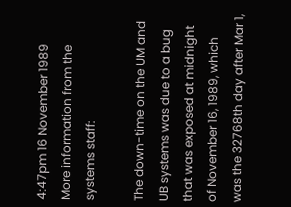4:47pm 16 November 1989
More information from the systems staff:

The down-time on the UM and UB systems was due to a bug that was exposed at midnight of November 16, 1989, which was the 32768th day after Mar 1,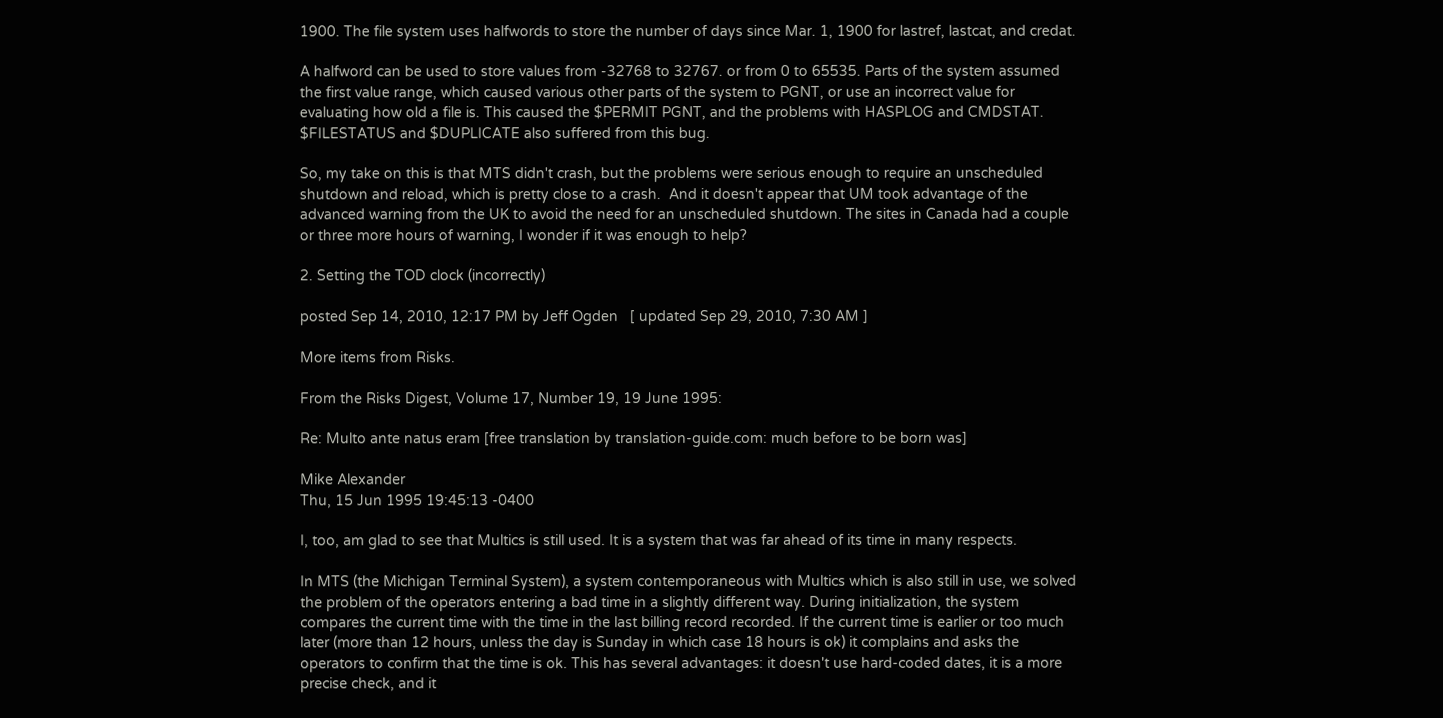1900. The file system uses halfwords to store the number of days since Mar. 1, 1900 for lastref, lastcat, and credat.

A halfword can be used to store values from -32768 to 32767. or from 0 to 65535. Parts of the system assumed the first value range, which caused various other parts of the system to PGNT, or use an incorrect value for evaluating how old a file is. This caused the $PERMIT PGNT, and the problems with HASPLOG and CMDSTAT. $FILESTATUS and $DUPLICATE also suffered from this bug.

So, my take on this is that MTS didn't crash, but the problems were serious enough to require an unscheduled shutdown and reload, which is pretty close to a crash.  And it doesn't appear that UM took advantage of the advanced warning from the UK to avoid the need for an unscheduled shutdown. The sites in Canada had a couple or three more hours of warning, I wonder if it was enough to help?

2. Setting the TOD clock (incorrectly)

posted Sep 14, 2010, 12:17 PM by Jeff Ogden   [ updated Sep 29, 2010, 7:30 AM ]

More items from Risks.

From the Risks Digest, Volume 17, Number 19, 19 June 1995:

Re: Multo ante natus eram [free translation by translation-guide.com: much before to be born was]

Mike Alexander
Thu, 15 Jun 1995 19:45:13 -0400

I, too, am glad to see that Multics is still used. It is a system that was far ahead of its time in many respects.

In MTS (the Michigan Terminal System), a system contemporaneous with Multics which is also still in use, we solved the problem of the operators entering a bad time in a slightly different way. During initialization, the system compares the current time with the time in the last billing record recorded. If the current time is earlier or too much later (more than 12 hours, unless the day is Sunday in which case 18 hours is ok) it complains and asks the operators to confirm that the time is ok. This has several advantages: it doesn't use hard-coded dates, it is a more precise check, and it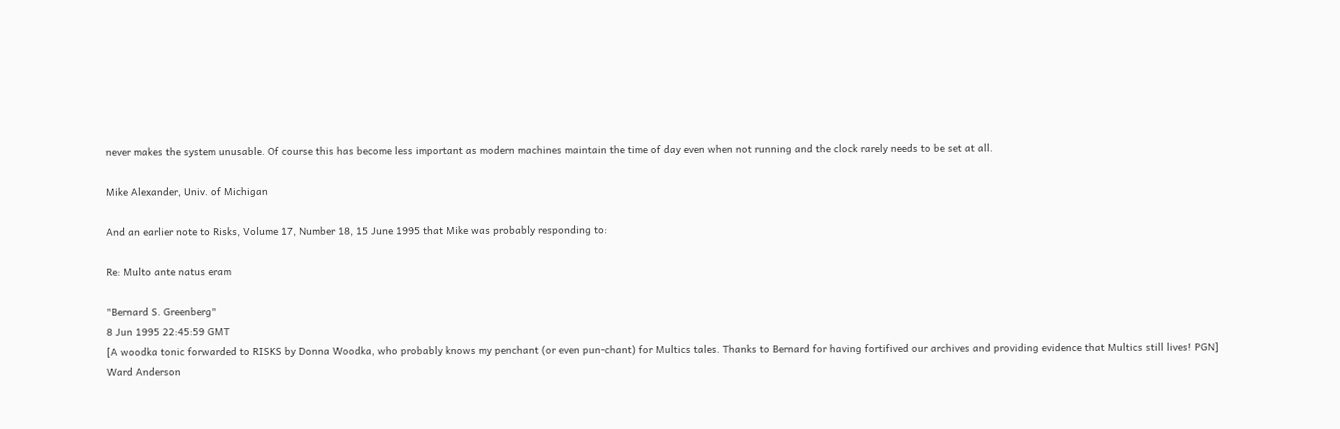never makes the system unusable. Of course this has become less important as modern machines maintain the time of day even when not running and the clock rarely needs to be set at all.

Mike Alexander, Univ. of Michigan

And an earlier note to Risks, Volume 17, Number 18, 15 June 1995 that Mike was probably responding to:

Re: Multo ante natus eram

"Bernard S. Greenberg"
8 Jun 1995 22:45:59 GMT
[A woodka tonic forwarded to RISKS by Donna Woodka, who probably knows my penchant (or even pun-chant) for Multics tales. Thanks to Bernard for having fortifived our archives and providing evidence that Multics still lives! PGN]
Ward Anderson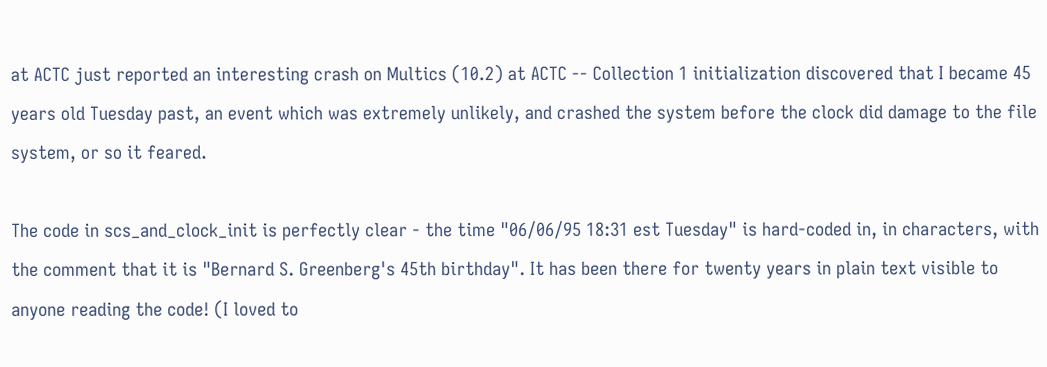at ACTC just reported an interesting crash on Multics (10.2) at ACTC -- Collection 1 initialization discovered that I became 45 years old Tuesday past, an event which was extremely unlikely, and crashed the system before the clock did damage to the file system, or so it feared.

The code in scs_and_clock_init is perfectly clear - the time "06/06/95 18:31 est Tuesday" is hard-coded in, in characters, with the comment that it is "Bernard S. Greenberg's 45th birthday". It has been there for twenty years in plain text visible to anyone reading the code! (I loved to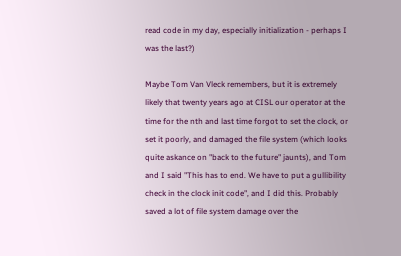read code in my day, especially initialization - perhaps I was the last?)

Maybe Tom Van Vleck remembers, but it is extremely likely that twenty years ago at CISL our operator at the time for the nth and last time forgot to set the clock, or set it poorly, and damaged the file system (which looks quite askance on "back to the future" jaunts), and Tom and I said "This has to end. We have to put a gullibility check in the clock init code", and I did this. Probably saved a lot of file system damage over the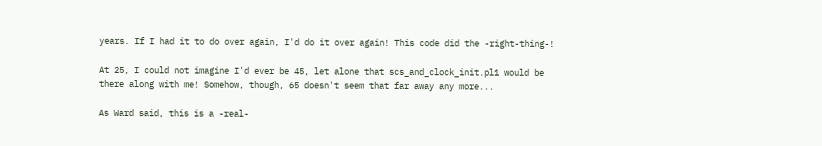years. If I had it to do over again, I'd do it over again! This code did the -right-thing-!

At 25, I could not imagine I'd ever be 45, let alone that scs_and_clock_init.pl1 would be there along with me! Somehow, though, 65 doesn't seem that far away any more...

As Ward said, this is a -real-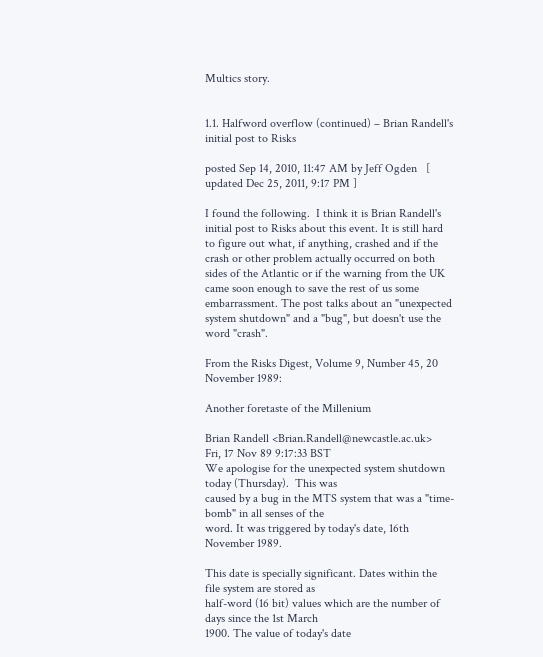Multics story.


1.1. Halfword overflow (continued) – Brian Randell's initial post to Risks

posted Sep 14, 2010, 11:47 AM by Jeff Ogden   [ updated Dec 25, 2011, 9:17 PM ]

I found the following.  I think it is Brian Randell's initial post to Risks about this event. It is still hard to figure out what, if anything, crashed and if the crash or other problem actually occurred on both sides of the Atlantic or if the warning from the UK came soon enough to save the rest of us some embarrassment. The post talks about an "unexpected system shutdown" and a "bug", but doesn't use the word "crash".

From the Risks Digest, Volume 9, Number 45, 20 November 1989:

Another foretaste of the Millenium

Brian Randell <Brian.Randell@newcastle.ac.uk>
Fri, 17 Nov 89 9:17:33 BST
We apologise for the unexpected system shutdown today (Thursday).  This was
caused by a bug in the MTS system that was a "time-bomb" in all senses of the
word. It was triggered by today's date, 16th November 1989.

This date is specially significant. Dates within the file system are stored as
half-word (16 bit) values which are the number of days since the 1st March
1900. The value of today's date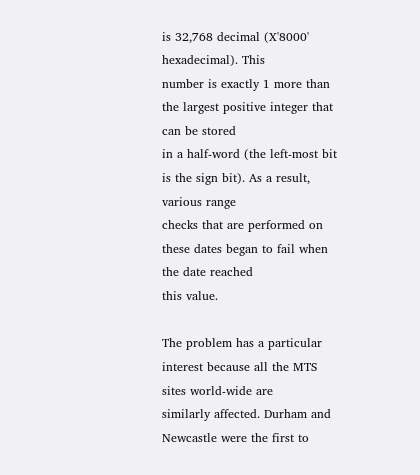is 32,768 decimal (X'8000' hexadecimal). This
number is exactly 1 more than the largest positive integer that can be stored
in a half-word (the left-most bit is the sign bit). As a result, various range
checks that are performed on these dates began to fail when the date reached
this value.

The problem has a particular interest because all the MTS sites world-wide are
similarly affected. Durham and Newcastle were the first to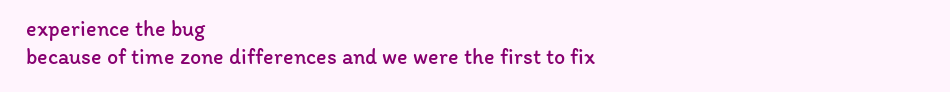experience the bug
because of time zone differences and we were the first to fix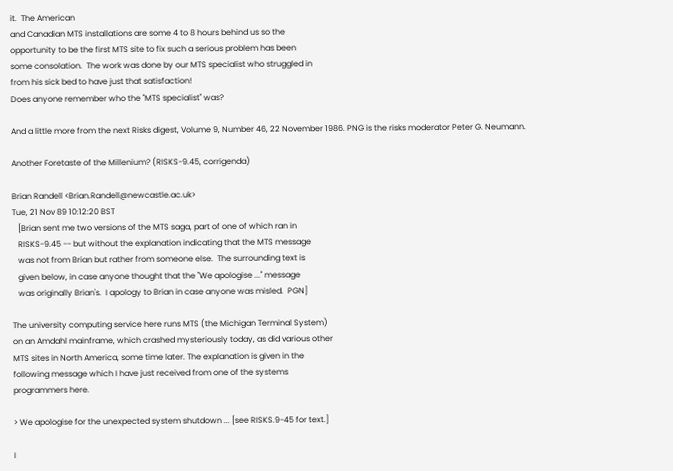it.  The American
and Canadian MTS installations are some 4 to 8 hours behind us so the
opportunity to be the first MTS site to fix such a serious problem has been
some consolation.  The work was done by our MTS specialist who struggled in
from his sick bed to have just that satisfaction!
Does anyone remember who the "MTS specialist" was?

And a little more from the next Risks digest, Volume 9, Number 46, 22 November 1986. PNG is the risks moderator Peter G. Neumann.

Another Foretaste of the Millenium? (RISKS-9.45, corrigenda)

Brian Randell <Brian.Randell@newcastle.ac.uk>
Tue, 21 Nov 89 10:12:20 BST
   [Brian sent me two versions of the MTS saga, part of one of which ran in
   RISKS-9.45 -- but without the explanation indicating that the MTS message
   was not from Brian but rather from someone else.  The surrounding text is
   given below, in case anyone thought that the "We apologise ..." message
   was originally Brian's.  I apology to Brian in case anyone was misled.  PGN]

The university computing service here runs MTS (the Michigan Terminal System)
on an Amdahl mainframe, which crashed mysteriously today, as did various other
MTS sites in North America, some time later. The explanation is given in the
following message which I have just received from one of the systems
programmers here.

> We apologise for the unexpected system shutdown ... [see RISKS.9-45 for text.]

I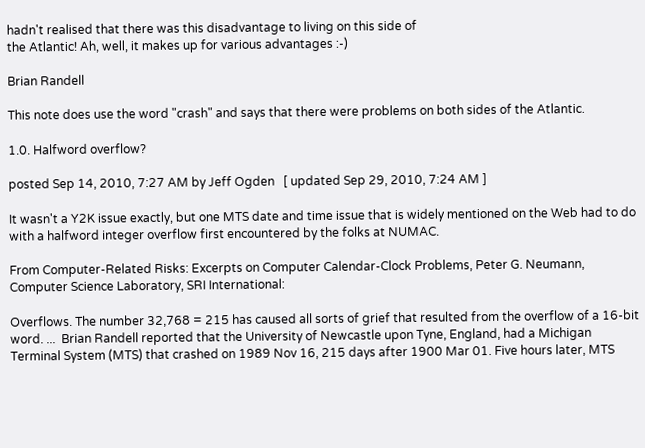hadn't realised that there was this disadvantage to living on this side of
the Atlantic! Ah, well, it makes up for various advantages :-)

Brian Randell

This note does use the word "crash" and says that there were problems on both sides of the Atlantic.

1.0. Halfword overflow?

posted Sep 14, 2010, 7:27 AM by Jeff Ogden   [ updated Sep 29, 2010, 7:24 AM ]

It wasn't a Y2K issue exactly, but one MTS date and time issue that is widely mentioned on the Web had to do with a halfword integer overflow first encountered by the folks at NUMAC.

From Computer-Related Risks: Excerpts on Computer Calendar-Clock Problems, Peter G. Neumann, Computer Science Laboratory, SRI International:

Overflows. The number 32,768 = 215 has caused all sorts of grief that resulted from the overflow of a 16-bit word. ...  Brian Randell reported that the University of Newcastle upon Tyne, England, had a Michigan Terminal System (MTS) that crashed on 1989 Nov 16, 215 days after 1900 Mar 01. Five hours later, MTS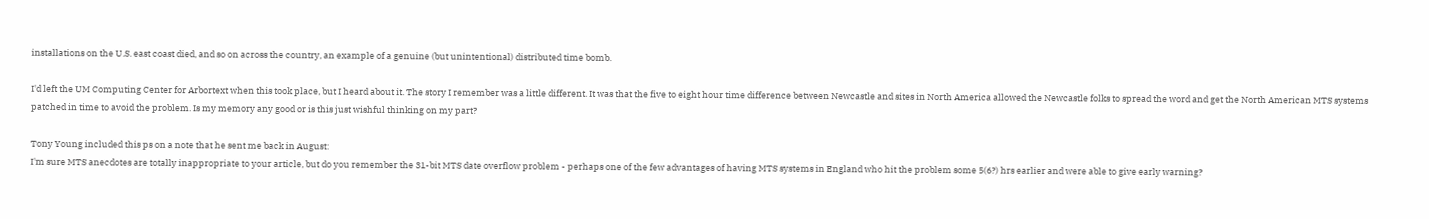installations on the U.S. east coast died, and so on across the country, an example of a genuine (but unintentional) distributed time bomb.

I'd left the UM Computing Center for Arbortext when this took place, but I heard about it. The story I remember was a little different. It was that the five to eight hour time difference between Newcastle and sites in North America allowed the Newcastle folks to spread the word and get the North American MTS systems patched in time to avoid the problem. Is my memory any good or is this just wishful thinking on my part?

Tony Young included this ps on a note that he sent me back in August:
I'm sure MTS anecdotes are totally inappropriate to your article, but do you remember the 31-bit MTS date overflow problem - perhaps one of the few advantages of having MTS systems in England who hit the problem some 5(6?) hrs earlier and were able to give early warning?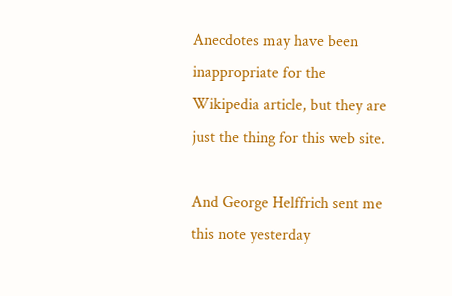Anecdotes may have been inappropriate for the Wikipedia article, but they are just the thing for this web site.

And George Helffrich sent me this note yesterday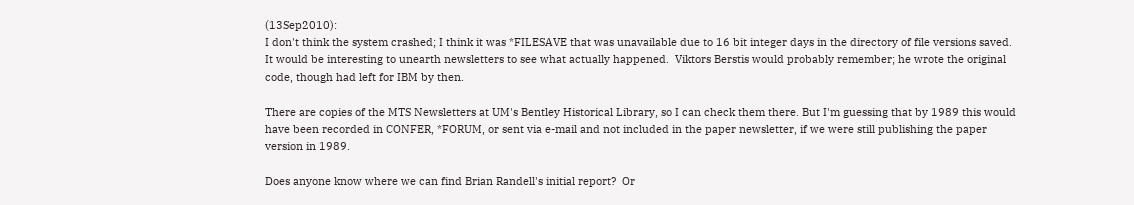(13Sep2010):
I don't think the system crashed; I think it was *FILESAVE that was unavailable due to 16 bit integer days in the directory of file versions saved.  It would be interesting to unearth newsletters to see what actually happened.  Viktors Berstis would probably remember; he wrote the original code, though had left for IBM by then.

There are copies of the MTS Newsletters at UM's Bentley Historical Library, so I can check them there. But I'm guessing that by 1989 this would have been recorded in CONFER, *FORUM, or sent via e-mail and not included in the paper newsletter, if we were still publishing the paper version in 1989.

Does anyone know where we can find Brian Randell's initial report?  Or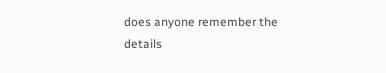does anyone remember the details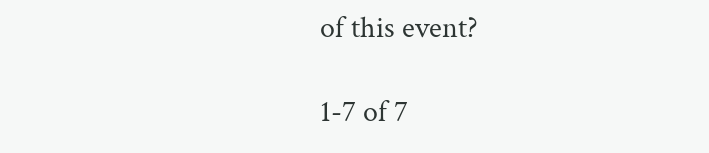of this event?

1-7 of 7